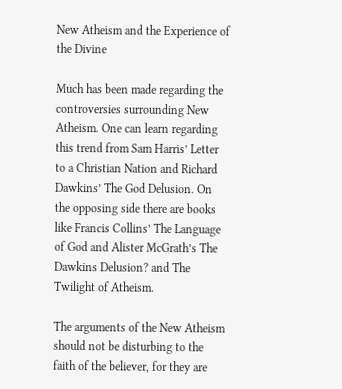New Atheism and the Experience of the Divine

Much has been made regarding the controversies surrounding New Atheism. One can learn regarding this trend from Sam Harris’ Letter to a Christian Nation and Richard Dawkins’ The God Delusion. On the opposing side there are books like Francis Collins’ The Language of God and Alister McGrath’s The Dawkins Delusion? and The Twilight of Atheism.

The arguments of the New Atheism should not be disturbing to the faith of the believer, for they are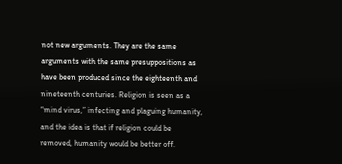not new arguments. They are the same arguments with the same presuppositions as have been produced since the eighteenth and nineteenth centuries. Religion is seen as a “mind virus,” infecting and plaguing humanity, and the idea is that if religion could be removed, humanity would be better off.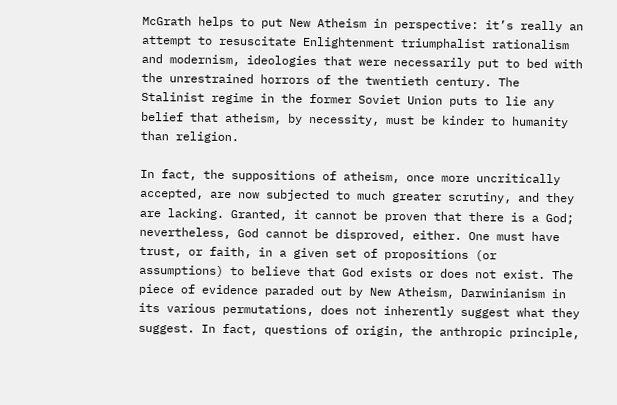McGrath helps to put New Atheism in perspective: it’s really an attempt to resuscitate Enlightenment triumphalist rationalism and modernism, ideologies that were necessarily put to bed with the unrestrained horrors of the twentieth century. The Stalinist regime in the former Soviet Union puts to lie any belief that atheism, by necessity, must be kinder to humanity than religion.

In fact, the suppositions of atheism, once more uncritically accepted, are now subjected to much greater scrutiny, and they are lacking. Granted, it cannot be proven that there is a God; nevertheless, God cannot be disproved, either. One must have trust, or faith, in a given set of propositions (or assumptions) to believe that God exists or does not exist. The piece of evidence paraded out by New Atheism, Darwinianism in its various permutations, does not inherently suggest what they suggest. In fact, questions of origin, the anthropic principle,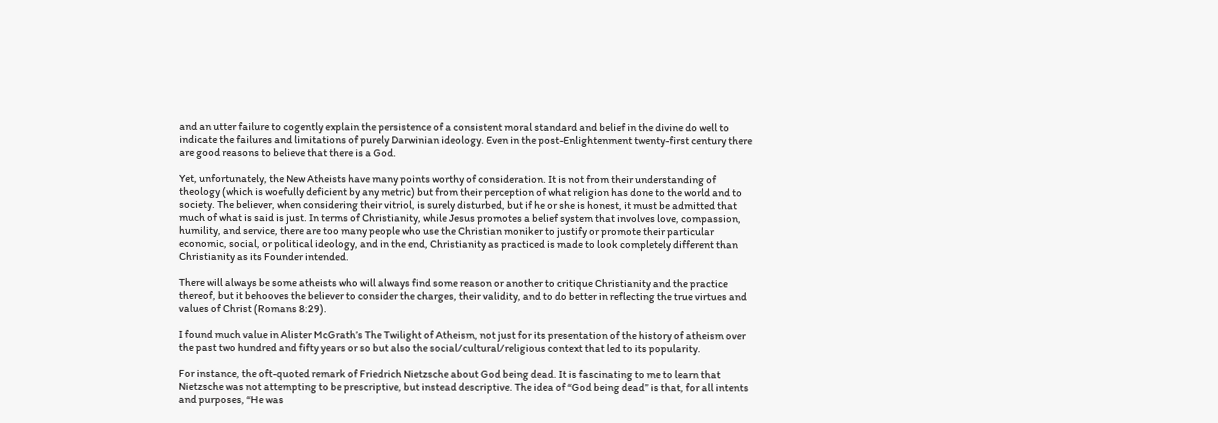and an utter failure to cogently explain the persistence of a consistent moral standard and belief in the divine do well to indicate the failures and limitations of purely Darwinian ideology. Even in the post-Enlightenment twenty-first century there are good reasons to believe that there is a God.

Yet, unfortunately, the New Atheists have many points worthy of consideration. It is not from their understanding of theology (which is woefully deficient by any metric) but from their perception of what religion has done to the world and to society. The believer, when considering their vitriol, is surely disturbed, but if he or she is honest, it must be admitted that much of what is said is just. In terms of Christianity, while Jesus promotes a belief system that involves love, compassion, humility, and service, there are too many people who use the Christian moniker to justify or promote their particular economic, social, or political ideology, and in the end, Christianity as practiced is made to look completely different than Christianity as its Founder intended.

There will always be some atheists who will always find some reason or another to critique Christianity and the practice thereof, but it behooves the believer to consider the charges, their validity, and to do better in reflecting the true virtues and values of Christ (Romans 8:29).

I found much value in Alister McGrath’s The Twilight of Atheism, not just for its presentation of the history of atheism over the past two hundred and fifty years or so but also the social/cultural/religious context that led to its popularity.

For instance, the oft-quoted remark of Friedrich Nietzsche about God being dead. It is fascinating to me to learn that Nietzsche was not attempting to be prescriptive, but instead descriptive. The idea of “God being dead” is that, for all intents and purposes, “He was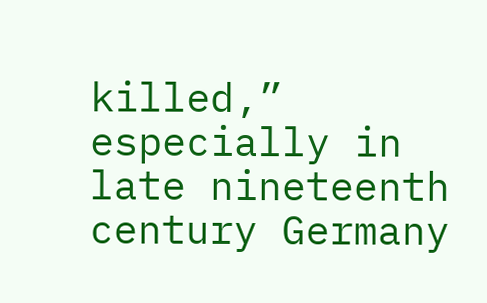killed,” especially in late nineteenth century Germany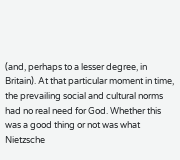(and, perhaps to a lesser degree, in Britain). At that particular moment in time, the prevailing social and cultural norms had no real need for God. Whether this was a good thing or not was what Nietzsche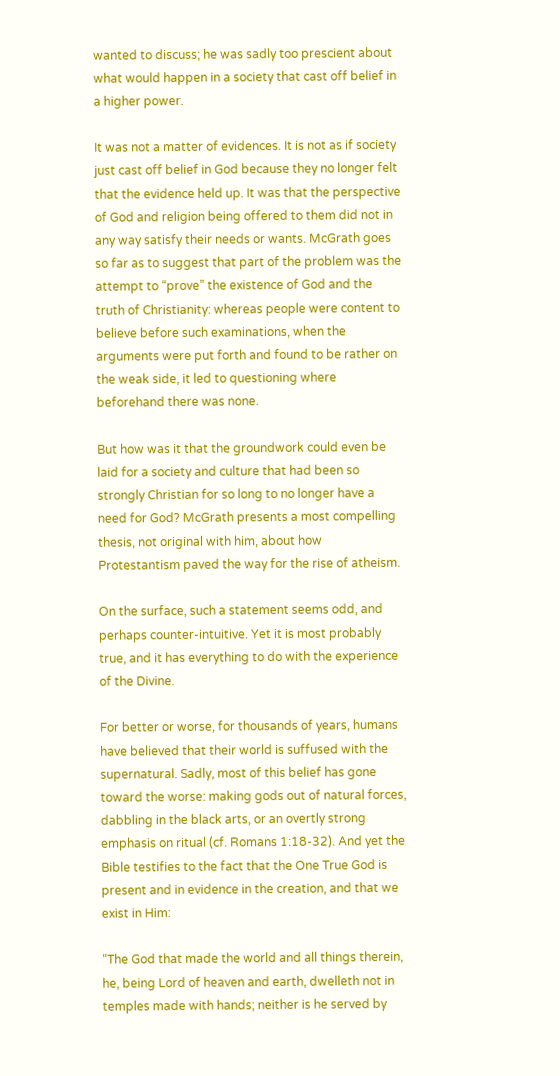wanted to discuss; he was sadly too prescient about what would happen in a society that cast off belief in a higher power.

It was not a matter of evidences. It is not as if society just cast off belief in God because they no longer felt that the evidence held up. It was that the perspective of God and religion being offered to them did not in any way satisfy their needs or wants. McGrath goes so far as to suggest that part of the problem was the attempt to “prove” the existence of God and the truth of Christianity: whereas people were content to believe before such examinations, when the arguments were put forth and found to be rather on the weak side, it led to questioning where beforehand there was none.

But how was it that the groundwork could even be laid for a society and culture that had been so strongly Christian for so long to no longer have a need for God? McGrath presents a most compelling thesis, not original with him, about how Protestantism paved the way for the rise of atheism.

On the surface, such a statement seems odd, and perhaps counter-intuitive. Yet it is most probably true, and it has everything to do with the experience of the Divine.

For better or worse, for thousands of years, humans have believed that their world is suffused with the supernatural. Sadly, most of this belief has gone toward the worse: making gods out of natural forces, dabbling in the black arts, or an overtly strong emphasis on ritual (cf. Romans 1:18-32). And yet the Bible testifies to the fact that the One True God is present and in evidence in the creation, and that we exist in Him:

“The God that made the world and all things therein, he, being Lord of heaven and earth, dwelleth not in temples made with hands; neither is he served by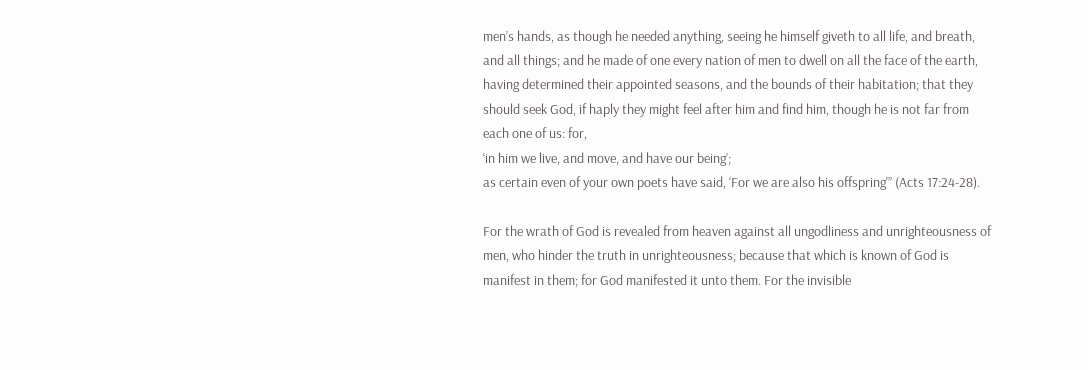men’s hands, as though he needed anything, seeing he himself giveth to all life, and breath, and all things; and he made of one every nation of men to dwell on all the face of the earth, having determined their appointed seasons, and the bounds of their habitation; that they should seek God, if haply they might feel after him and find him, though he is not far from each one of us: for,
‘in him we live, and move, and have our being’;
as certain even of your own poets have said, ‘For we are also his offspring'” (Acts 17:24-28).

For the wrath of God is revealed from heaven against all ungodliness and unrighteousness of men, who hinder the truth in unrighteousness; because that which is known of God is manifest in them; for God manifested it unto them. For the invisible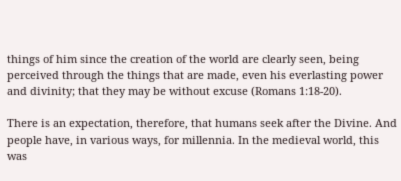things of him since the creation of the world are clearly seen, being perceived through the things that are made, even his everlasting power and divinity; that they may be without excuse (Romans 1:18-20).

There is an expectation, therefore, that humans seek after the Divine. And people have, in various ways, for millennia. In the medieval world, this was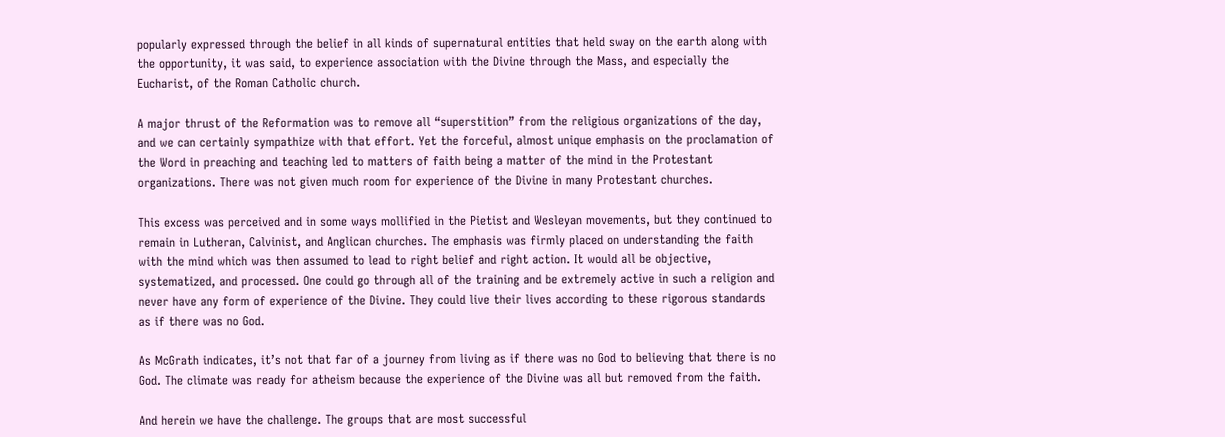popularly expressed through the belief in all kinds of supernatural entities that held sway on the earth along with the opportunity, it was said, to experience association with the Divine through the Mass, and especially the Eucharist, of the Roman Catholic church.

A major thrust of the Reformation was to remove all “superstition” from the religious organizations of the day, and we can certainly sympathize with that effort. Yet the forceful, almost unique emphasis on the proclamation of the Word in preaching and teaching led to matters of faith being a matter of the mind in the Protestant organizations. There was not given much room for experience of the Divine in many Protestant churches.

This excess was perceived and in some ways mollified in the Pietist and Wesleyan movements, but they continued to remain in Lutheran, Calvinist, and Anglican churches. The emphasis was firmly placed on understanding the faith with the mind which was then assumed to lead to right belief and right action. It would all be objective, systematized, and processed. One could go through all of the training and be extremely active in such a religion and never have any form of experience of the Divine. They could live their lives according to these rigorous standards as if there was no God.

As McGrath indicates, it’s not that far of a journey from living as if there was no God to believing that there is no God. The climate was ready for atheism because the experience of the Divine was all but removed from the faith.

And herein we have the challenge. The groups that are most successful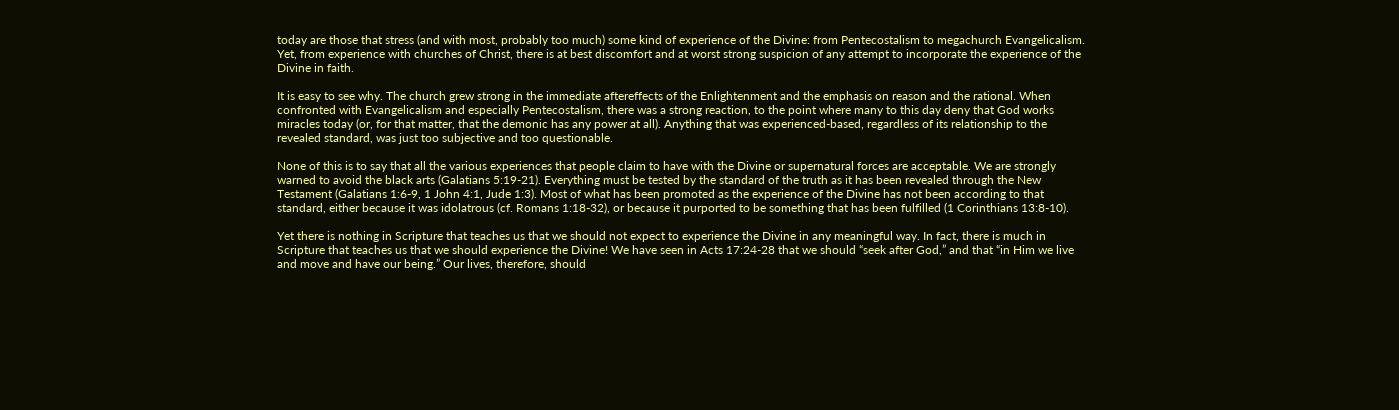today are those that stress (and with most, probably too much) some kind of experience of the Divine: from Pentecostalism to megachurch Evangelicalism. Yet, from experience with churches of Christ, there is at best discomfort and at worst strong suspicion of any attempt to incorporate the experience of the Divine in faith.

It is easy to see why. The church grew strong in the immediate aftereffects of the Enlightenment and the emphasis on reason and the rational. When confronted with Evangelicalism and especially Pentecostalism, there was a strong reaction, to the point where many to this day deny that God works miracles today (or, for that matter, that the demonic has any power at all). Anything that was experienced-based, regardless of its relationship to the revealed standard, was just too subjective and too questionable.

None of this is to say that all the various experiences that people claim to have with the Divine or supernatural forces are acceptable. We are strongly warned to avoid the black arts (Galatians 5:19-21). Everything must be tested by the standard of the truth as it has been revealed through the New Testament (Galatians 1:6-9, 1 John 4:1, Jude 1:3). Most of what has been promoted as the experience of the Divine has not been according to that standard, either because it was idolatrous (cf. Romans 1:18-32), or because it purported to be something that has been fulfilled (1 Corinthians 13:8-10).

Yet there is nothing in Scripture that teaches us that we should not expect to experience the Divine in any meaningful way. In fact, there is much in Scripture that teaches us that we should experience the Divine! We have seen in Acts 17:24-28 that we should “seek after God,” and that “in Him we live and move and have our being.” Our lives, therefore, should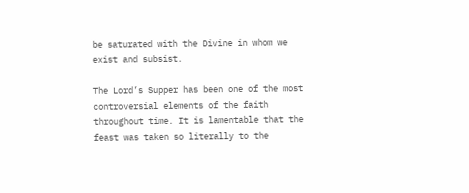be saturated with the Divine in whom we exist and subsist.

The Lord’s Supper has been one of the most controversial elements of the faith throughout time. It is lamentable that the feast was taken so literally to the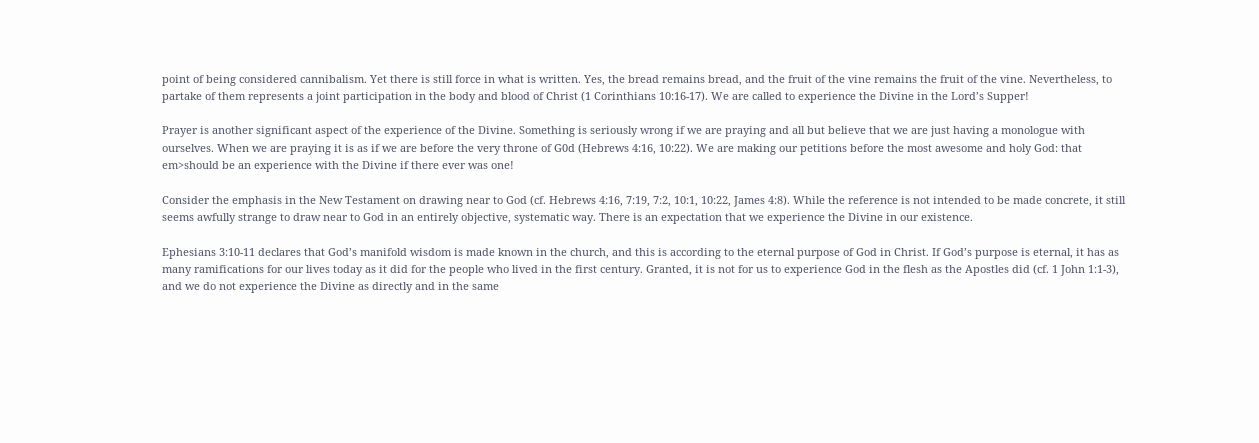point of being considered cannibalism. Yet there is still force in what is written. Yes, the bread remains bread, and the fruit of the vine remains the fruit of the vine. Nevertheless, to partake of them represents a joint participation in the body and blood of Christ (1 Corinthians 10:16-17). We are called to experience the Divine in the Lord’s Supper!

Prayer is another significant aspect of the experience of the Divine. Something is seriously wrong if we are praying and all but believe that we are just having a monologue with ourselves. When we are praying it is as if we are before the very throne of G0d (Hebrews 4:16, 10:22). We are making our petitions before the most awesome and holy God: that em>should be an experience with the Divine if there ever was one!

Consider the emphasis in the New Testament on drawing near to God (cf. Hebrews 4:16, 7:19, 7:2, 10:1, 10:22, James 4:8). While the reference is not intended to be made concrete, it still seems awfully strange to draw near to God in an entirely objective, systematic way. There is an expectation that we experience the Divine in our existence.

Ephesians 3:10-11 declares that God’s manifold wisdom is made known in the church, and this is according to the eternal purpose of God in Christ. If God’s purpose is eternal, it has as many ramifications for our lives today as it did for the people who lived in the first century. Granted, it is not for us to experience God in the flesh as the Apostles did (cf. 1 John 1:1-3), and we do not experience the Divine as directly and in the same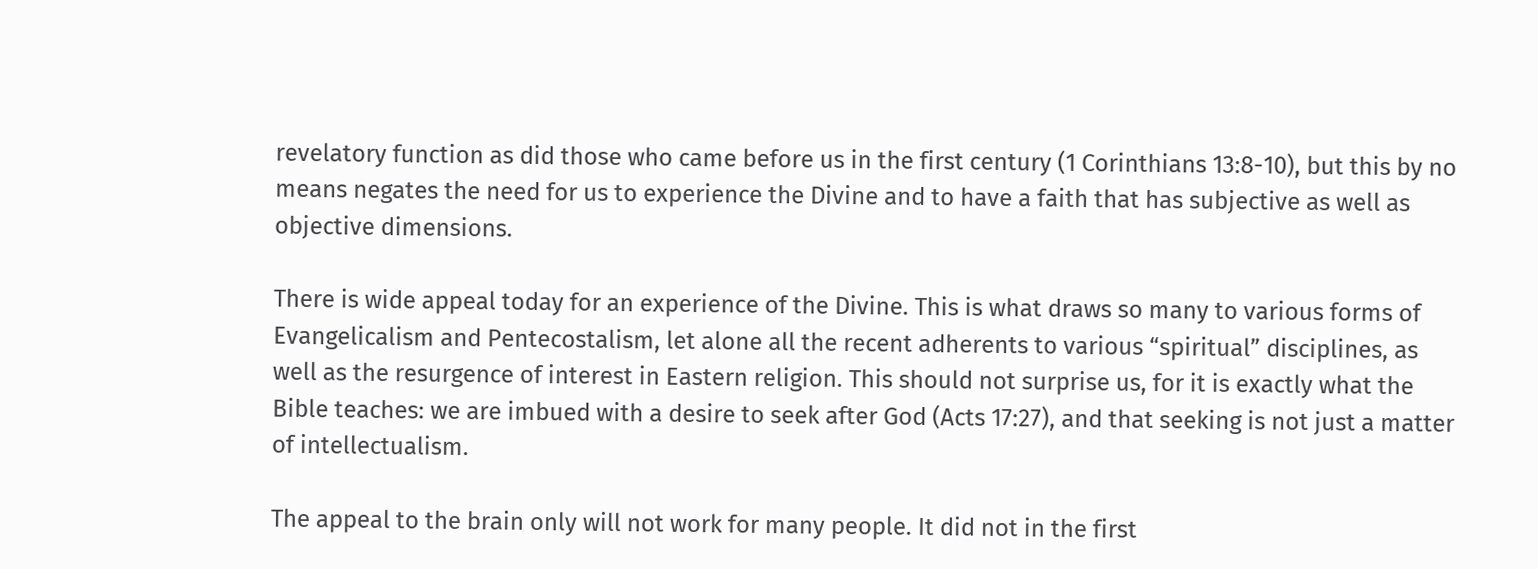revelatory function as did those who came before us in the first century (1 Corinthians 13:8-10), but this by no means negates the need for us to experience the Divine and to have a faith that has subjective as well as objective dimensions.

There is wide appeal today for an experience of the Divine. This is what draws so many to various forms of Evangelicalism and Pentecostalism, let alone all the recent adherents to various “spiritual” disciplines, as well as the resurgence of interest in Eastern religion. This should not surprise us, for it is exactly what the Bible teaches: we are imbued with a desire to seek after God (Acts 17:27), and that seeking is not just a matter of intellectualism.

The appeal to the brain only will not work for many people. It did not in the first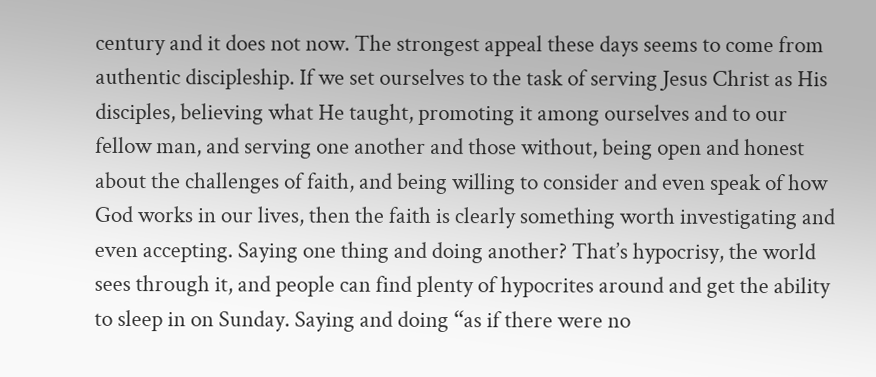century and it does not now. The strongest appeal these days seems to come from authentic discipleship. If we set ourselves to the task of serving Jesus Christ as His disciples, believing what He taught, promoting it among ourselves and to our fellow man, and serving one another and those without, being open and honest about the challenges of faith, and being willing to consider and even speak of how God works in our lives, then the faith is clearly something worth investigating and even accepting. Saying one thing and doing another? That’s hypocrisy, the world sees through it, and people can find plenty of hypocrites around and get the ability to sleep in on Sunday. Saying and doing “as if there were no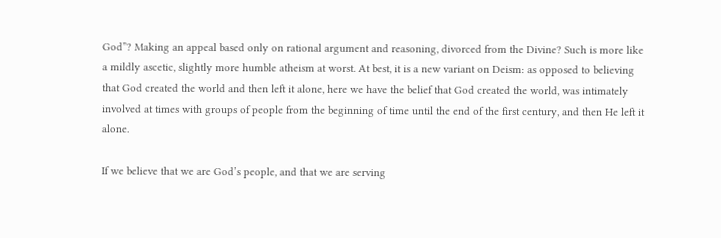God”? Making an appeal based only on rational argument and reasoning, divorced from the Divine? Such is more like a mildly ascetic, slightly more humble atheism at worst. At best, it is a new variant on Deism: as opposed to believing that God created the world and then left it alone, here we have the belief that God created the world, was intimately involved at times with groups of people from the beginning of time until the end of the first century, and then He left it alone.

If we believe that we are God’s people, and that we are serving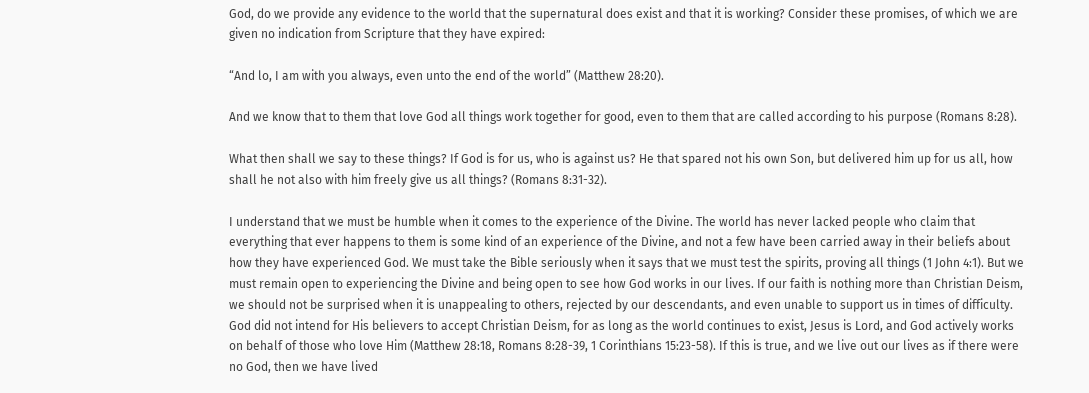God, do we provide any evidence to the world that the supernatural does exist and that it is working? Consider these promises, of which we are given no indication from Scripture that they have expired:

“And lo, I am with you always, even unto the end of the world” (Matthew 28:20).

And we know that to them that love God all things work together for good, even to them that are called according to his purpose (Romans 8:28).

What then shall we say to these things? If God is for us, who is against us? He that spared not his own Son, but delivered him up for us all, how shall he not also with him freely give us all things? (Romans 8:31-32).

I understand that we must be humble when it comes to the experience of the Divine. The world has never lacked people who claim that everything that ever happens to them is some kind of an experience of the Divine, and not a few have been carried away in their beliefs about how they have experienced God. We must take the Bible seriously when it says that we must test the spirits, proving all things (1 John 4:1). But we must remain open to experiencing the Divine and being open to see how God works in our lives. If our faith is nothing more than Christian Deism, we should not be surprised when it is unappealing to others, rejected by our descendants, and even unable to support us in times of difficulty. God did not intend for His believers to accept Christian Deism, for as long as the world continues to exist, Jesus is Lord, and God actively works on behalf of those who love Him (Matthew 28:18, Romans 8:28-39, 1 Corinthians 15:23-58). If this is true, and we live out our lives as if there were no God, then we have lived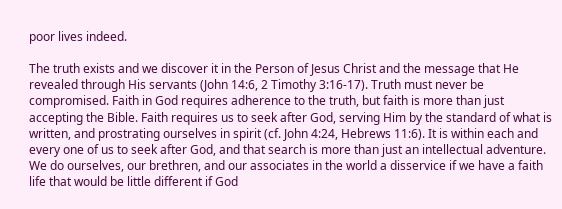poor lives indeed.

The truth exists and we discover it in the Person of Jesus Christ and the message that He revealed through His servants (John 14:6, 2 Timothy 3:16-17). Truth must never be compromised. Faith in God requires adherence to the truth, but faith is more than just accepting the Bible. Faith requires us to seek after God, serving Him by the standard of what is written, and prostrating ourselves in spirit (cf. John 4:24, Hebrews 11:6). It is within each and every one of us to seek after God, and that search is more than just an intellectual adventure. We do ourselves, our brethren, and our associates in the world a disservice if we have a faith life that would be little different if God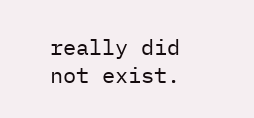really did not exist.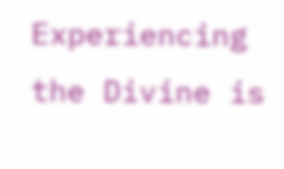Experiencing the Divine is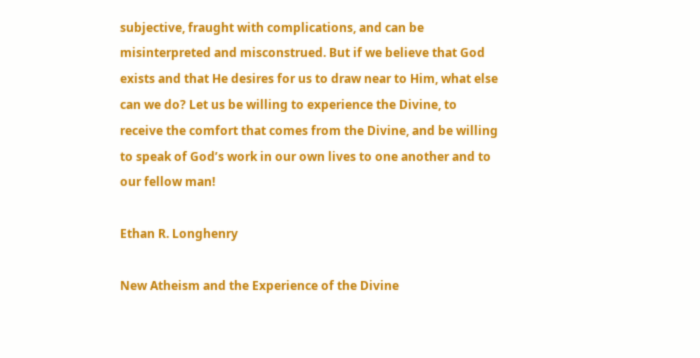subjective, fraught with complications, and can be misinterpreted and misconstrued. But if we believe that God exists and that He desires for us to draw near to Him, what else can we do? Let us be willing to experience the Divine, to receive the comfort that comes from the Divine, and be willing to speak of God’s work in our own lives to one another and to our fellow man!

Ethan R. Longhenry

New Atheism and the Experience of the Divine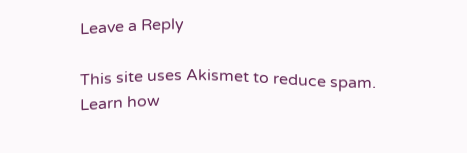Leave a Reply

This site uses Akismet to reduce spam. Learn how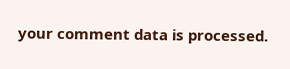your comment data is processed.